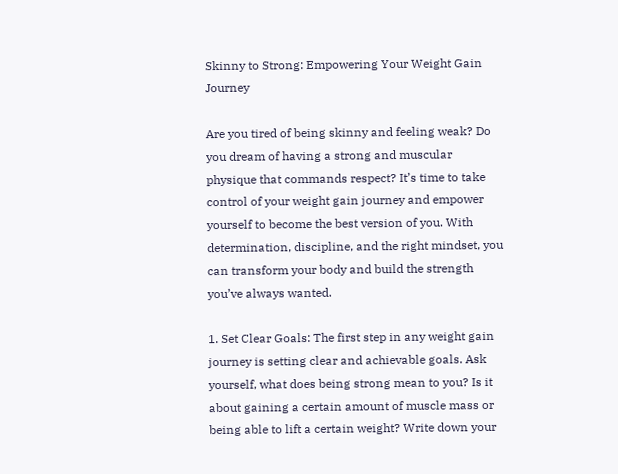Skinny to Strong: Empowering Your Weight Gain Journey

Are you tired of being skinny and feeling weak? Do you dream of having a strong and muscular physique that commands respect? It’s time to take control of your weight gain journey and empower yourself to become the best version of you. With determination, discipline, and the right mindset, you can transform your body and build the strength you’ve always wanted.

1. Set Clear Goals: The first step in any weight gain journey is setting clear and achievable goals. Ask yourself, what does being strong mean to you? Is it about gaining a certain amount of muscle mass or being able to lift a certain weight? Write down your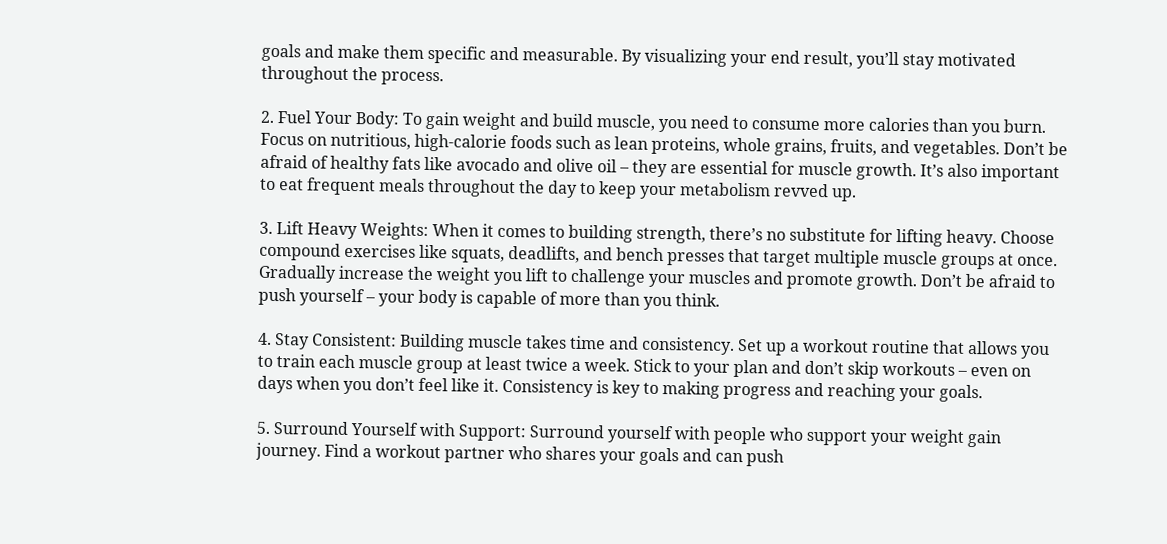goals and make them specific and measurable. By visualizing your end result, you’ll stay motivated throughout the process.

2. Fuel Your Body: To gain weight and build muscle, you need to consume more calories than you burn. Focus on nutritious, high-calorie foods such as lean proteins, whole grains, fruits, and vegetables. Don’t be afraid of healthy fats like avocado and olive oil – they are essential for muscle growth. It’s also important to eat frequent meals throughout the day to keep your metabolism revved up.

3. Lift Heavy Weights: When it comes to building strength, there’s no substitute for lifting heavy. Choose compound exercises like squats, deadlifts, and bench presses that target multiple muscle groups at once. Gradually increase the weight you lift to challenge your muscles and promote growth. Don’t be afraid to push yourself – your body is capable of more than you think.

4. Stay Consistent: Building muscle takes time and consistency. Set up a workout routine that allows you to train each muscle group at least twice a week. Stick to your plan and don’t skip workouts – even on days when you don’t feel like it. Consistency is key to making progress and reaching your goals.

5. Surround Yourself with Support: Surround yourself with people who support your weight gain journey. Find a workout partner who shares your goals and can push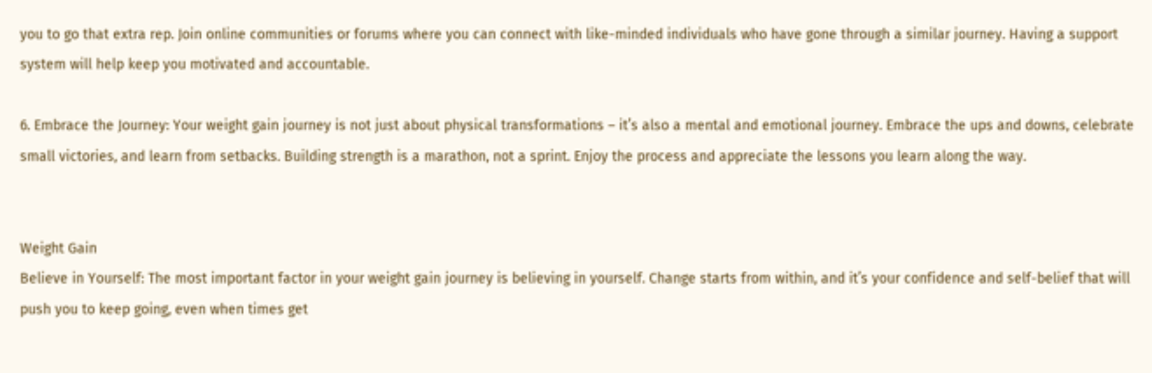you to go that extra rep. Join online communities or forums where you can connect with like-minded individuals who have gone through a similar journey. Having a support system will help keep you motivated and accountable.

6. Embrace the Journey: Your weight gain journey is not just about physical transformations – it’s also a mental and emotional journey. Embrace the ups and downs, celebrate small victories, and learn from setbacks. Building strength is a marathon, not a sprint. Enjoy the process and appreciate the lessons you learn along the way.


Weight Gain
Believe in Yourself: The most important factor in your weight gain journey is believing in yourself. Change starts from within, and it’s your confidence and self-belief that will push you to keep going, even when times get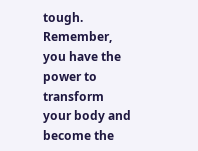tough. Remember, you have the power to transform your body and become the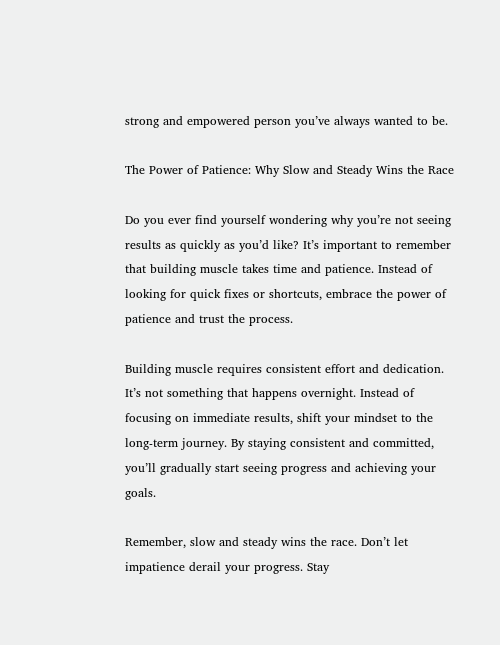strong and empowered person you’ve always wanted to be.

The Power of Patience: Why Slow and Steady Wins the Race

Do you ever find yourself wondering why you’re not seeing results as quickly as you’d like? It’s important to remember that building muscle takes time and patience. Instead of looking for quick fixes or shortcuts, embrace the power of patience and trust the process.

Building muscle requires consistent effort and dedication. It’s not something that happens overnight. Instead of focusing on immediate results, shift your mindset to the long-term journey. By staying consistent and committed, you’ll gradually start seeing progress and achieving your goals.

Remember, slow and steady wins the race. Don’t let impatience derail your progress. Stay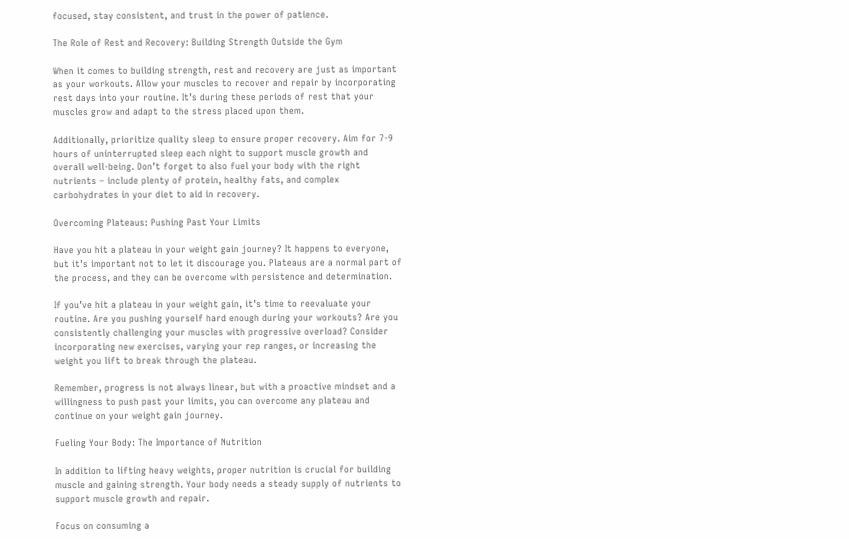focused, stay consistent, and trust in the power of patience.

The Role of Rest and Recovery: Building Strength Outside the Gym

When it comes to building strength, rest and recovery are just as important as your workouts. Allow your muscles to recover and repair by incorporating rest days into your routine. It’s during these periods of rest that your muscles grow and adapt to the stress placed upon them.

Additionally, prioritize quality sleep to ensure proper recovery. Aim for 7-9 hours of uninterrupted sleep each night to support muscle growth and overall well-being. Don’t forget to also fuel your body with the right nutrients – include plenty of protein, healthy fats, and complex carbohydrates in your diet to aid in recovery.

Overcoming Plateaus: Pushing Past Your Limits

Have you hit a plateau in your weight gain journey? It happens to everyone, but it’s important not to let it discourage you. Plateaus are a normal part of the process, and they can be overcome with persistence and determination.

If you’ve hit a plateau in your weight gain, it’s time to reevaluate your routine. Are you pushing yourself hard enough during your workouts? Are you consistently challenging your muscles with progressive overload? Consider incorporating new exercises, varying your rep ranges, or increasing the weight you lift to break through the plateau.

Remember, progress is not always linear, but with a proactive mindset and a willingness to push past your limits, you can overcome any plateau and continue on your weight gain journey.

Fueling Your Body: The Importance of Nutrition

In addition to lifting heavy weights, proper nutrition is crucial for building muscle and gaining strength. Your body needs a steady supply of nutrients to support muscle growth and repair.

Focus on consuming a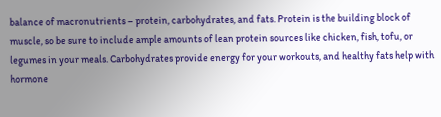balance of macronutrients – protein, carbohydrates, and fats. Protein is the building block of muscle, so be sure to include ample amounts of lean protein sources like chicken, fish, tofu, or legumes in your meals. Carbohydrates provide energy for your workouts, and healthy fats help with hormone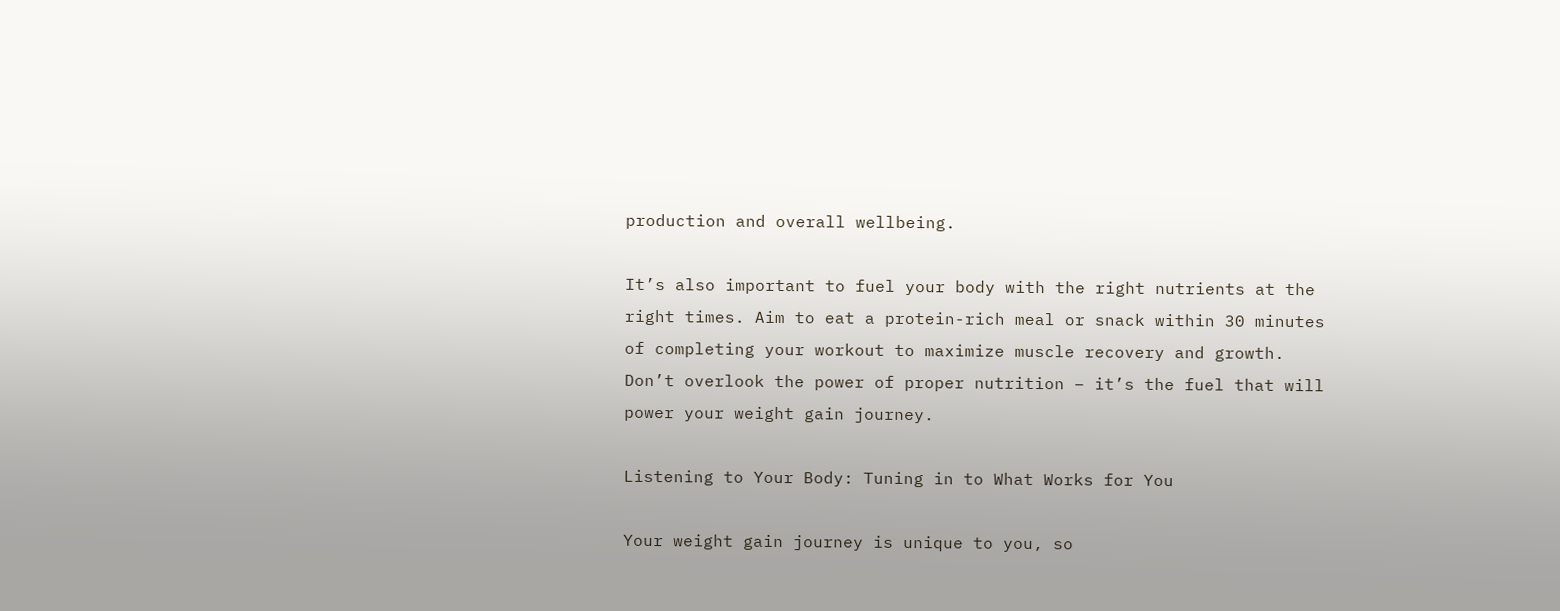production and overall wellbeing.

It’s also important to fuel your body with the right nutrients at the right times. Aim to eat a protein-rich meal or snack within 30 minutes of completing your workout to maximize muscle recovery and growth. Don’t overlook the power of proper nutrition – it’s the fuel that will power your weight gain journey.

Listening to Your Body: Tuning in to What Works for You

Your weight gain journey is unique to you, so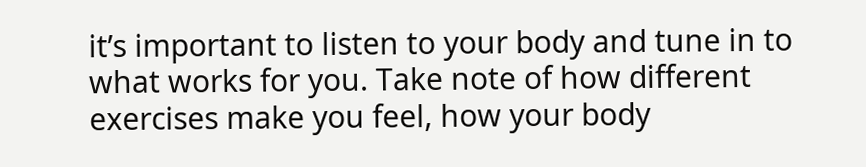it’s important to listen to your body and tune in to what works for you. Take note of how different exercises make you feel, how your body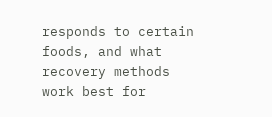responds to certain foods, and what recovery methods work best for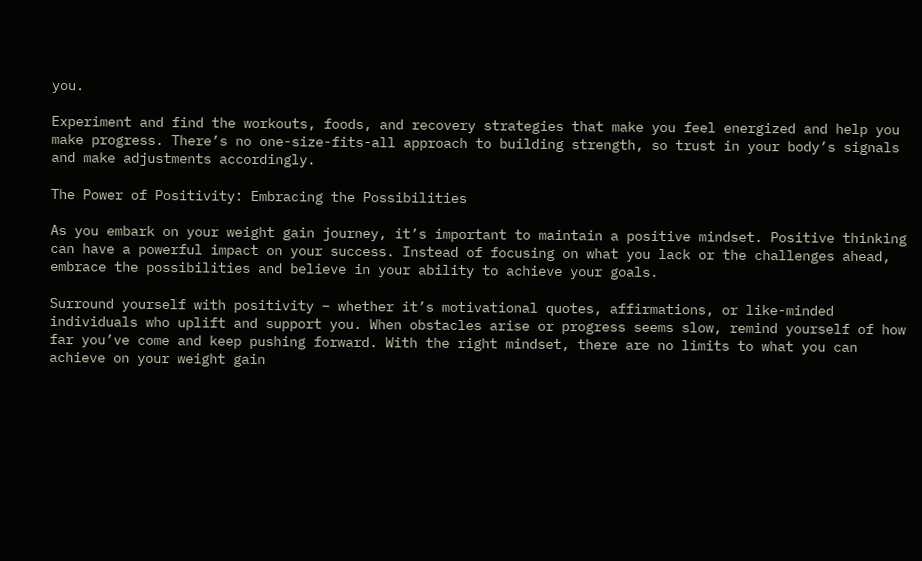you.

Experiment and find the workouts, foods, and recovery strategies that make you feel energized and help you make progress. There’s no one-size-fits-all approach to building strength, so trust in your body’s signals and make adjustments accordingly.

The Power of Positivity: Embracing the Possibilities

As you embark on your weight gain journey, it’s important to maintain a positive mindset. Positive thinking can have a powerful impact on your success. Instead of focusing on what you lack or the challenges ahead, embrace the possibilities and believe in your ability to achieve your goals.

Surround yourself with positivity – whether it’s motivational quotes, affirmations, or like-minded individuals who uplift and support you. When obstacles arise or progress seems slow, remind yourself of how far you’ve come and keep pushing forward. With the right mindset, there are no limits to what you can achieve on your weight gain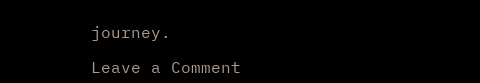journey.

Leave a Comment